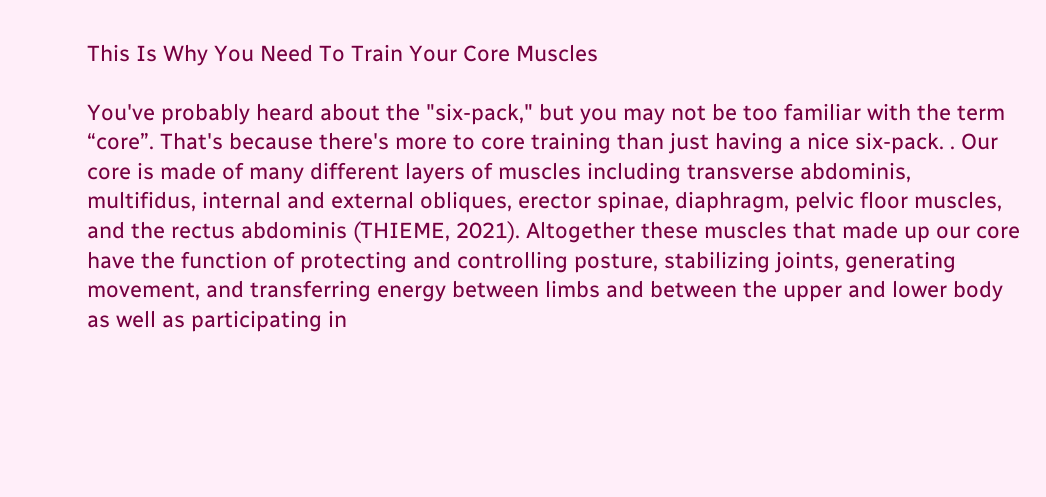This Is Why You Need To Train Your Core Muscles

You've probably heard about the "six-pack," but you may not be too familiar with the term “core”. That's because there's more to core training than just having a nice six-pack. . Our core is made of many different layers of muscles including transverse abdominis, multifidus, internal and external obliques, erector spinae, diaphragm, pelvic floor muscles, and the rectus abdominis (THIEME, 2021). Altogether these muscles that made up our core have the function of protecting and controlling posture, stabilizing joints, generating movement, and transferring energy between limbs and between the upper and lower body as well as participating in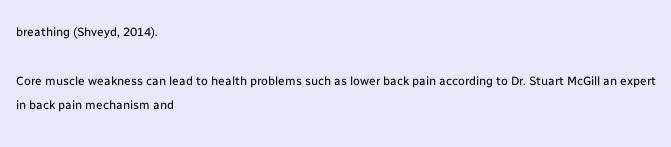breathing (Shveyd, 2014).

Core muscle weakness can lead to health problems such as lower back pain according to Dr. Stuart McGill an expert in back pain mechanism and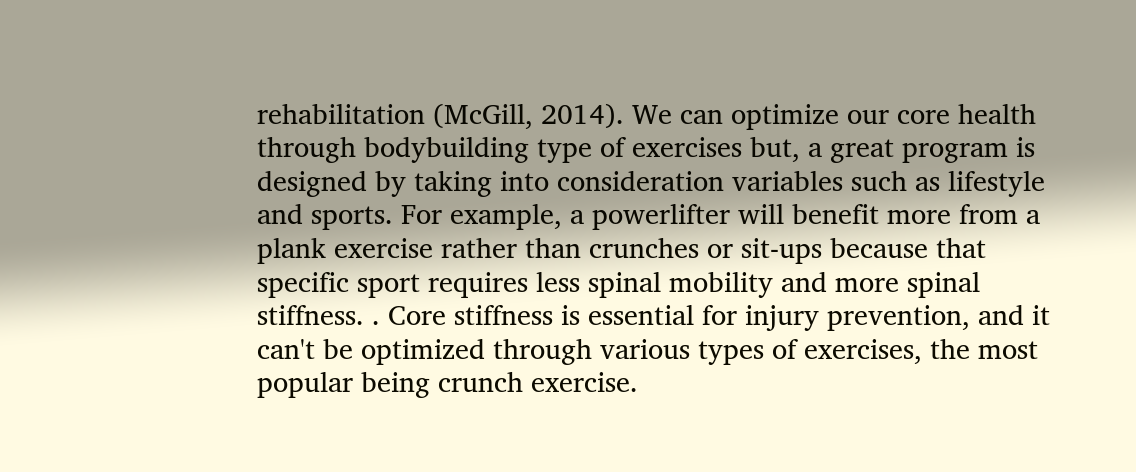rehabilitation (McGill, 2014). We can optimize our core health through bodybuilding type of exercises but, a great program is designed by taking into consideration variables such as lifestyle and sports. For example, a powerlifter will benefit more from a plank exercise rather than crunches or sit-ups because that specific sport requires less spinal mobility and more spinal stiffness. . Core stiffness is essential for injury prevention, and it can't be optimized through various types of exercises, the most popular being crunch exercise.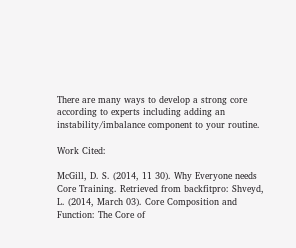There are many ways to develop a strong core according to experts including adding an instability/imbalance component to your routine.

Work Cited:

McGill, D. S. (2014, 11 30). Why Everyone needs Core Training. Retrieved from backfitpro: Shveyd, L. (2014, March 03). Core Composition and Function: The Core of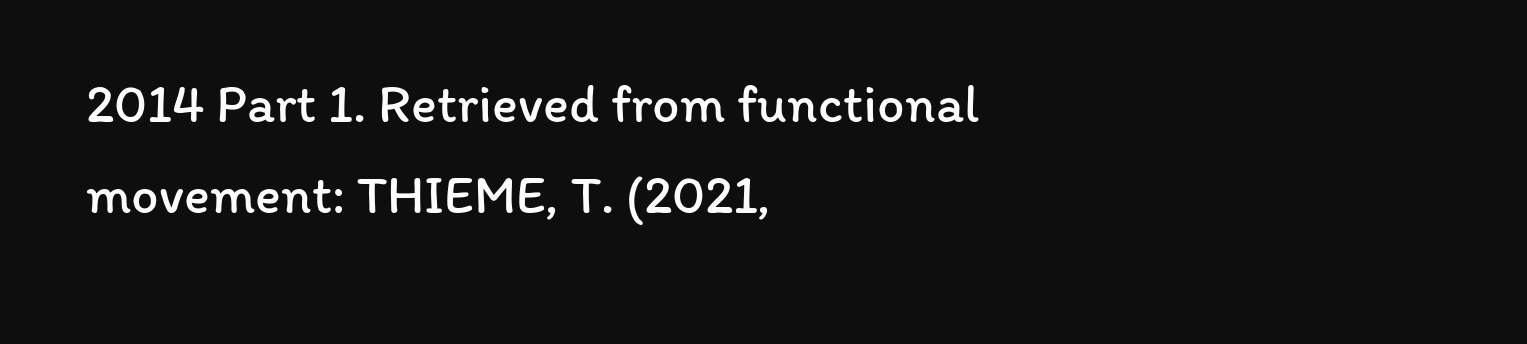2014 Part 1. Retrieved from functional movement: THIEME, T. (2021,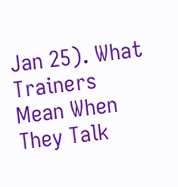Jan 25). What Trainers Mean When They Talk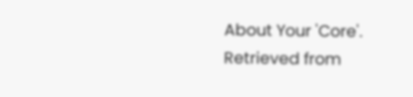About Your 'Core'. Retrieved from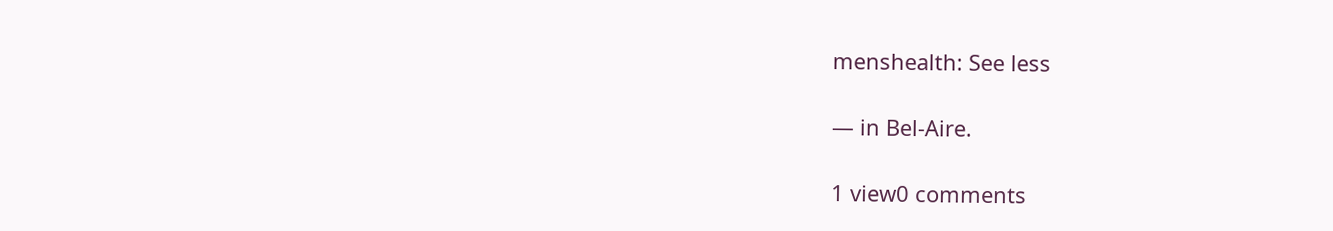menshealth: See less

— in Bel-Aire.

1 view0 comments